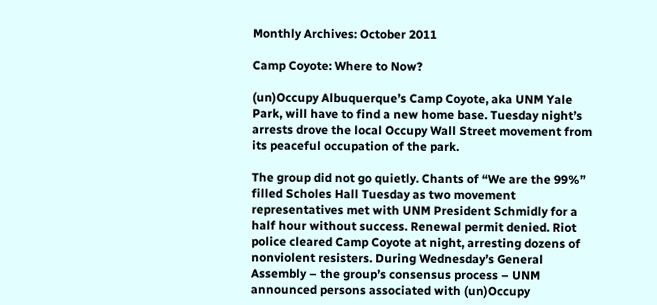Monthly Archives: October 2011

Camp Coyote: Where to Now?

(un)Occupy Albuquerque’s Camp Coyote, aka UNM Yale Park, will have to find a new home base. Tuesday night’s arrests drove the local Occupy Wall Street movement from its peaceful occupation of the park.

The group did not go quietly. Chants of “We are the 99%” filled Scholes Hall Tuesday as two movement representatives met with UNM President Schmidly for a half hour without success. Renewal permit denied. Riot police cleared Camp Coyote at night, arresting dozens of nonviolent resisters. During Wednesday’s General Assembly – the group’s consensus process – UNM announced persons associated with (un)Occupy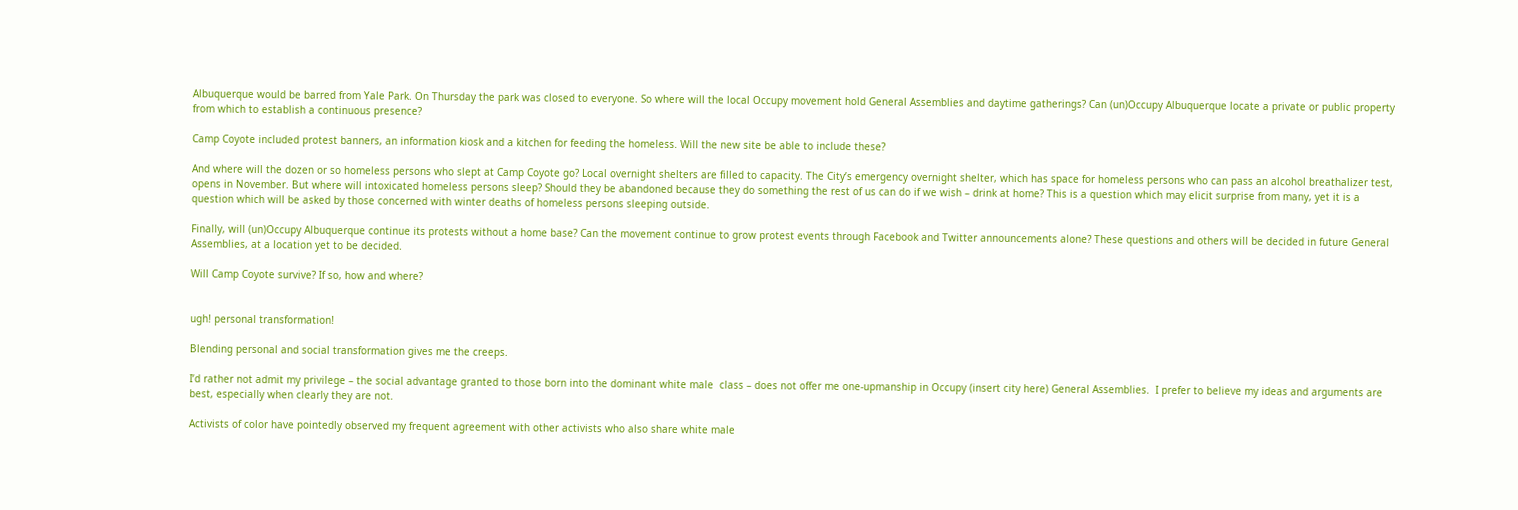Albuquerque would be barred from Yale Park. On Thursday the park was closed to everyone. So where will the local Occupy movement hold General Assemblies and daytime gatherings? Can (un)Occupy Albuquerque locate a private or public property from which to establish a continuous presence?

Camp Coyote included protest banners, an information kiosk and a kitchen for feeding the homeless. Will the new site be able to include these?

And where will the dozen or so homeless persons who slept at Camp Coyote go? Local overnight shelters are filled to capacity. The City’s emergency overnight shelter, which has space for homeless persons who can pass an alcohol breathalizer test, opens in November. But where will intoxicated homeless persons sleep? Should they be abandoned because they do something the rest of us can do if we wish – drink at home? This is a question which may elicit surprise from many, yet it is a question which will be asked by those concerned with winter deaths of homeless persons sleeping outside.

Finally, will (un)Occupy Albuquerque continue its protests without a home base? Can the movement continue to grow protest events through Facebook and Twitter announcements alone? These questions and others will be decided in future General Assemblies, at a location yet to be decided.

Will Camp Coyote survive? If so, how and where?


ugh! personal transformation!

Blending personal and social transformation gives me the creeps.

I’d rather not admit my privilege – the social advantage granted to those born into the dominant white male  class – does not offer me one-upmanship in Occupy (insert city here) General Assemblies.  I prefer to believe my ideas and arguments are best, especially when clearly they are not.

Activists of color have pointedly observed my frequent agreement with other activists who also share white male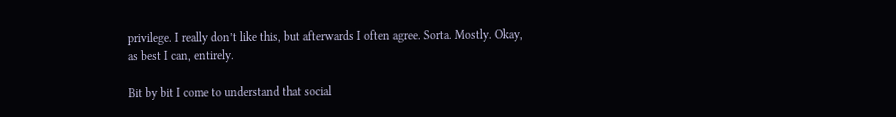privilege. I really don’t like this, but afterwards I often agree. Sorta. Mostly. Okay, as best I can, entirely.

Bit by bit I come to understand that social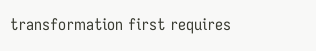transformation first requires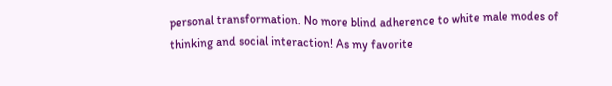personal transformation. No more blind adherence to white male modes of thinking and social interaction! As my favorite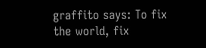graffito says: To fix the world, fix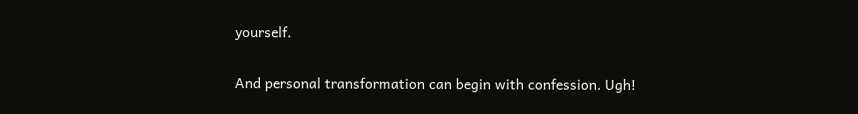yourself.

And personal transformation can begin with confession. Ugh!